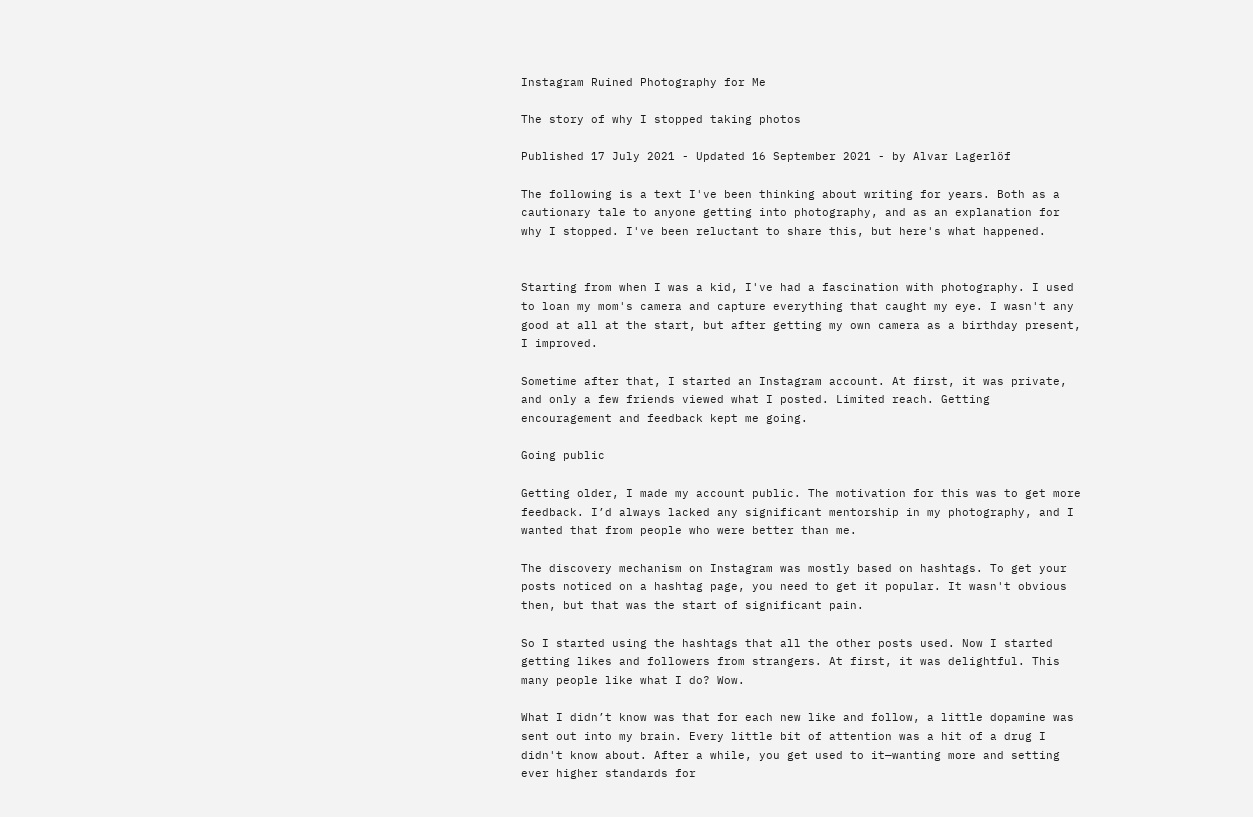Instagram Ruined Photography for Me

The story of why I stopped taking photos

Published 17 July 2021 - Updated 16 September 2021 - by Alvar Lagerlöf

The following is a text I've been thinking about writing for years. Both as a cautionary tale to anyone getting into photography, and as an explanation for why I stopped. I've been reluctant to share this, but here's what happened.


Starting from when I was a kid, I've had a fascination with photography. I used to loan my mom's camera and capture everything that caught my eye. I wasn't any good at all at the start, but after getting my own camera as a birthday present, I improved.

Sometime after that, I started an Instagram account. At first, it was private, and only a few friends viewed what I posted. Limited reach. Getting encouragement and feedback kept me going.

Going public

Getting older, I made my account public. The motivation for this was to get more feedback. I’d always lacked any significant mentorship in my photography, and I wanted that from people who were better than me.

The discovery mechanism on Instagram was mostly based on hashtags. To get your posts noticed on a hashtag page, you need to get it popular. It wasn't obvious then, but that was the start of significant pain.

So I started using the hashtags that all the other posts used. Now I started getting likes and followers from strangers. At first, it was delightful. This many people like what I do? Wow.

What I didn’t know was that for each new like and follow, a little dopamine was sent out into my brain. Every little bit of attention was a hit of a drug I didn't know about. After a while, you get used to it—wanting more and setting ever higher standards for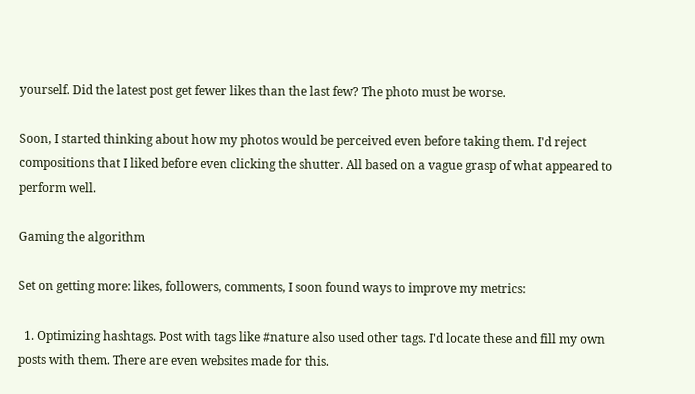yourself. Did the latest post get fewer likes than the last few? The photo must be worse.

Soon, I started thinking about how my photos would be perceived even before taking them. I'd reject compositions that I liked before even clicking the shutter. All based on a vague grasp of what appeared to perform well.

Gaming the algorithm

Set on getting more: likes, followers, comments, I soon found ways to improve my metrics:

  1. Optimizing hashtags. Post with tags like #nature also used other tags. I'd locate these and fill my own posts with them. There are even websites made for this.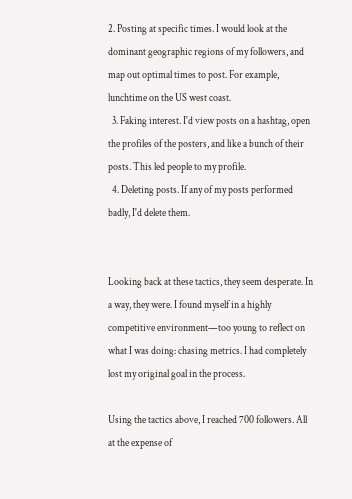2. Posting at specific times. I would look at the dominant geographic regions of my followers, and map out optimal times to post. For example, lunchtime on the US west coast.
  3. Faking interest. I'd view posts on a hashtag, open the profiles of the posters, and like a bunch of their posts. This led people to my profile.
  4. Deleting posts. If any of my posts performed badly, I'd delete them.


Looking back at these tactics, they seem desperate. In a way, they were. I found myself in a highly competitive environment—too young to reflect on what I was doing: chasing metrics. I had completely lost my original goal in the process.

Using the tactics above, I reached 700 followers. All at the expense of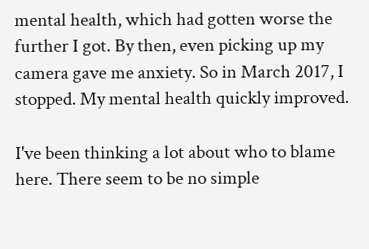mental health, which had gotten worse the further I got. By then, even picking up my camera gave me anxiety. So in March 2017, I stopped. My mental health quickly improved.

I've been thinking a lot about who to blame here. There seem to be no simple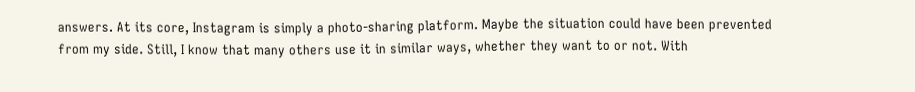answers. At its core, Instagram is simply a photo-sharing platform. Maybe the situation could have been prevented from my side. Still, I know that many others use it in similar ways, whether they want to or not. With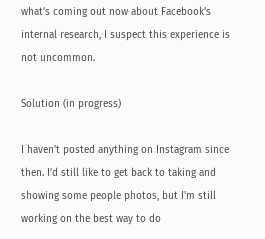what’s coming out now about Facebook’s internal research, I suspect this experience is not uncommon.

Solution (in progress)

I haven't posted anything on Instagram since then. I'd still like to get back to taking and showing some people photos, but I'm still working on the best way to do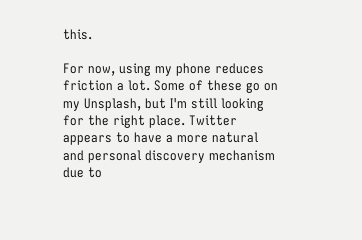this.

For now, using my phone reduces friction a lot. Some of these go on my Unsplash, but I'm still looking for the right place. Twitter appears to have a more natural and personal discovery mechanism due to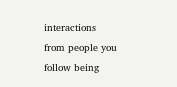interactions from people you follow being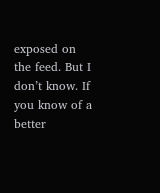exposed on the feed. But I don’t know. If you know of a better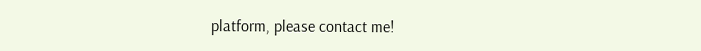platform, please contact me!